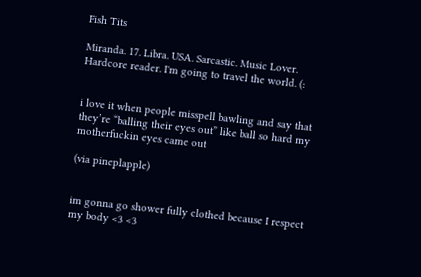Fish Tits

Miranda. 17. Libra. USA. Sarcastic. Music Lover. Hardcore reader. I'm going to travel the world. (:


i love it when people misspell bawling and say that they’re “balling their eyes out” like ball so hard my motherfuckin eyes came out

(via pineplapple)


im gonna go shower fully clothed because I respect my body <3 <3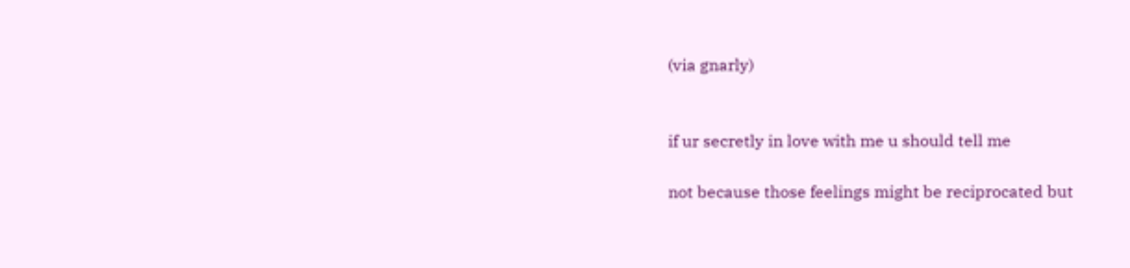(via gnarly)


if ur secretly in love with me u should tell me

not because those feelings might be reciprocated but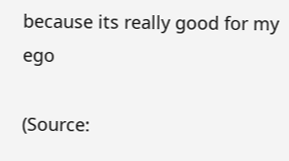because its really good for my ego

(Source: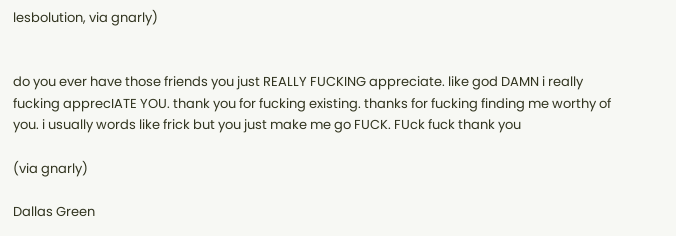lesbolution, via gnarly)


do you ever have those friends you just REALLY FUCKING appreciate. like god DAMN i really fucking apprecIATE YOU. thank you for fucking existing. thanks for fucking finding me worthy of you. i usually words like frick but you just make me go FUCK. FUck fuck thank you

(via gnarly)

Dallas Green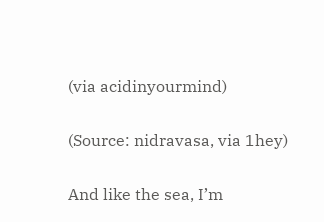(via acidinyourmind)

(Source: nidravasa, via 1hey)

And like the sea, I’m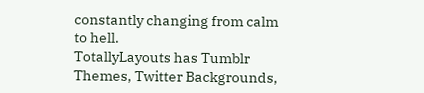constantly changing from calm to hell.
TotallyLayouts has Tumblr Themes, Twitter Backgrounds,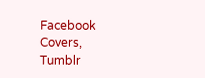Facebook Covers, Tumblr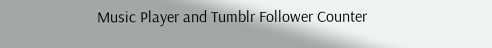Music Player and Tumblr Follower Counter